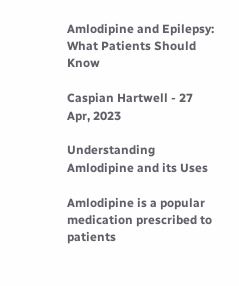Amlodipine and Epilepsy: What Patients Should Know

Caspian Hartwell - 27 Apr, 2023

Understanding Amlodipine and its Uses

Amlodipine is a popular medication prescribed to patients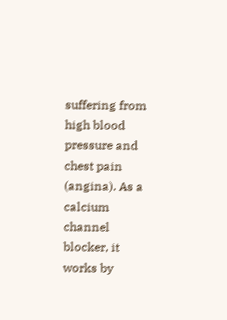suffering from high blood pressure and chest pain (angina). As a calcium channel blocker, it works by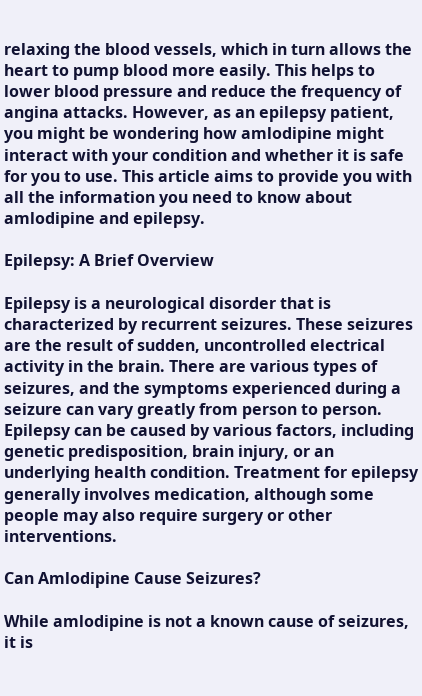relaxing the blood vessels, which in turn allows the heart to pump blood more easily. This helps to lower blood pressure and reduce the frequency of angina attacks. However, as an epilepsy patient, you might be wondering how amlodipine might interact with your condition and whether it is safe for you to use. This article aims to provide you with all the information you need to know about amlodipine and epilepsy.

Epilepsy: A Brief Overview

Epilepsy is a neurological disorder that is characterized by recurrent seizures. These seizures are the result of sudden, uncontrolled electrical activity in the brain. There are various types of seizures, and the symptoms experienced during a seizure can vary greatly from person to person. Epilepsy can be caused by various factors, including genetic predisposition, brain injury, or an underlying health condition. Treatment for epilepsy generally involves medication, although some people may also require surgery or other interventions.

Can Amlodipine Cause Seizures?

While amlodipine is not a known cause of seizures, it is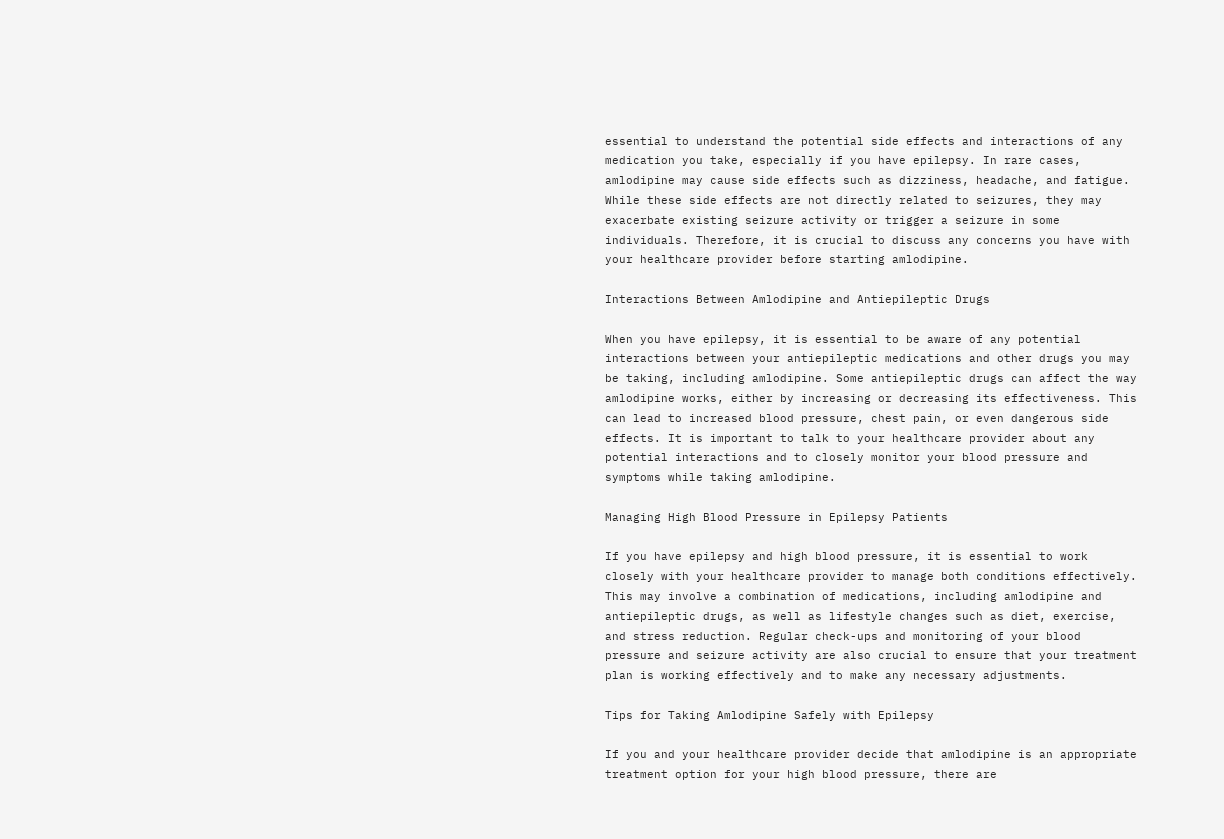essential to understand the potential side effects and interactions of any medication you take, especially if you have epilepsy. In rare cases, amlodipine may cause side effects such as dizziness, headache, and fatigue. While these side effects are not directly related to seizures, they may exacerbate existing seizure activity or trigger a seizure in some individuals. Therefore, it is crucial to discuss any concerns you have with your healthcare provider before starting amlodipine.

Interactions Between Amlodipine and Antiepileptic Drugs

When you have epilepsy, it is essential to be aware of any potential interactions between your antiepileptic medications and other drugs you may be taking, including amlodipine. Some antiepileptic drugs can affect the way amlodipine works, either by increasing or decreasing its effectiveness. This can lead to increased blood pressure, chest pain, or even dangerous side effects. It is important to talk to your healthcare provider about any potential interactions and to closely monitor your blood pressure and symptoms while taking amlodipine.

Managing High Blood Pressure in Epilepsy Patients

If you have epilepsy and high blood pressure, it is essential to work closely with your healthcare provider to manage both conditions effectively. This may involve a combination of medications, including amlodipine and antiepileptic drugs, as well as lifestyle changes such as diet, exercise, and stress reduction. Regular check-ups and monitoring of your blood pressure and seizure activity are also crucial to ensure that your treatment plan is working effectively and to make any necessary adjustments.

Tips for Taking Amlodipine Safely with Epilepsy

If you and your healthcare provider decide that amlodipine is an appropriate treatment option for your high blood pressure, there are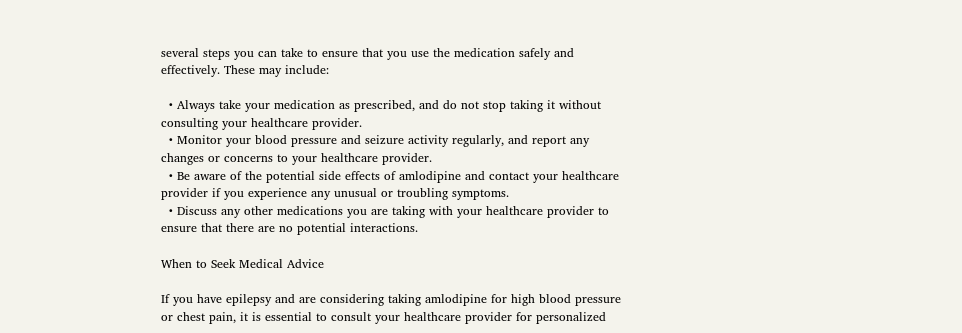several steps you can take to ensure that you use the medication safely and effectively. These may include:

  • Always take your medication as prescribed, and do not stop taking it without consulting your healthcare provider.
  • Monitor your blood pressure and seizure activity regularly, and report any changes or concerns to your healthcare provider.
  • Be aware of the potential side effects of amlodipine and contact your healthcare provider if you experience any unusual or troubling symptoms.
  • Discuss any other medications you are taking with your healthcare provider to ensure that there are no potential interactions.

When to Seek Medical Advice

If you have epilepsy and are considering taking amlodipine for high blood pressure or chest pain, it is essential to consult your healthcare provider for personalized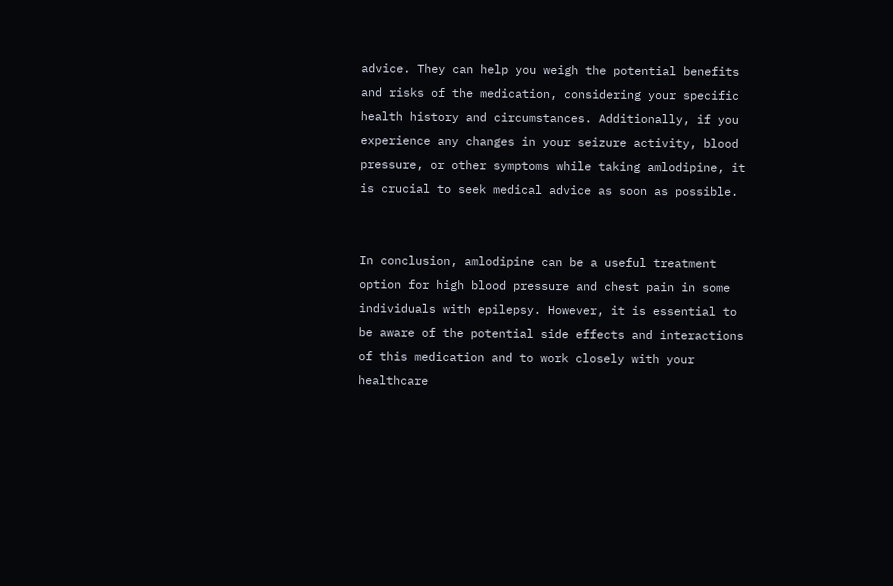advice. They can help you weigh the potential benefits and risks of the medication, considering your specific health history and circumstances. Additionally, if you experience any changes in your seizure activity, blood pressure, or other symptoms while taking amlodipine, it is crucial to seek medical advice as soon as possible.


In conclusion, amlodipine can be a useful treatment option for high blood pressure and chest pain in some individuals with epilepsy. However, it is essential to be aware of the potential side effects and interactions of this medication and to work closely with your healthcare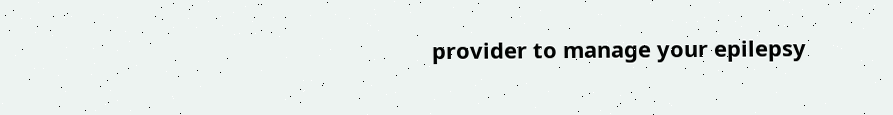provider to manage your epilepsy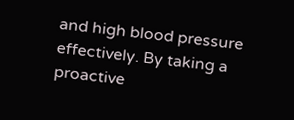and high blood pressure effectively. By taking a proactive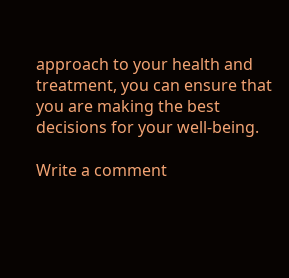approach to your health and treatment, you can ensure that you are making the best decisions for your well-being.

Write a comment